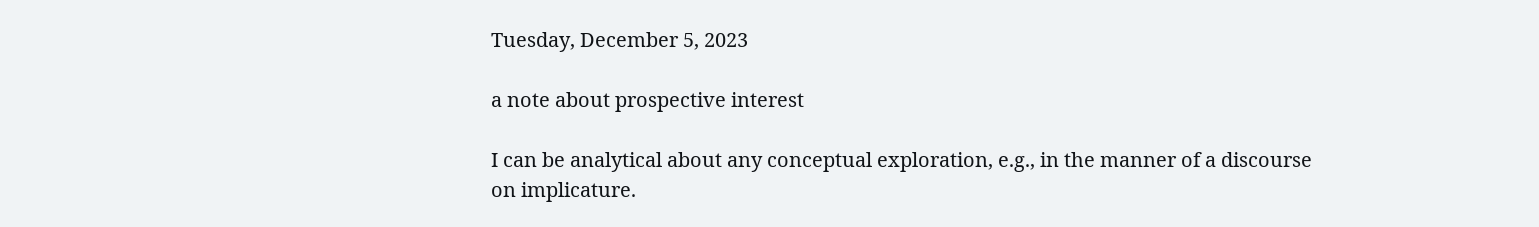Tuesday, December 5, 2023

a note about prospective interest

I can be analytical about any conceptual exploration, e.g., in the manner of a discourse on implicature.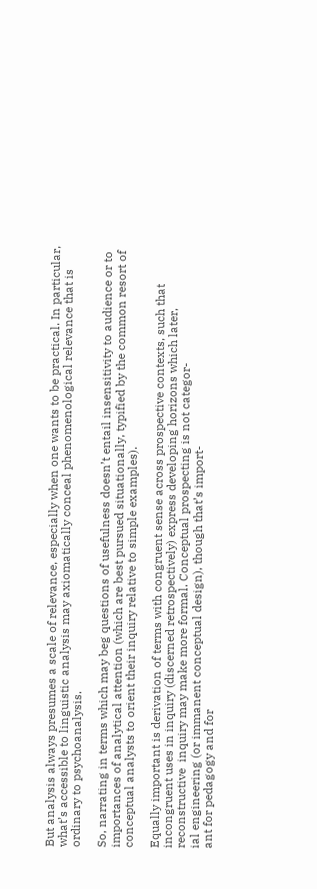But analysis always presumes a scale of relevance, especially when one wants to be practical. In particular, what’s accessible to linguistic analysis may axiomatically conceal phenomenological relevance that is ordinary to psychoanalysis.

So, narrating in terms which may beg questions of usefulness doesn’t entail insensitivity to audience or to importances of analytical attention (which are best pursued situationally, typified by the common resort of conceptual analysts to orient their inquiry relative to simple examples).

Equally important is derivation of terms with congruent sense across prospective contexts, such that incongruent uses in inquiry (discerned retrospectively) express developing horizons which later, reconstructive  inquiry may make more formal. Conceptual prospecting is not categor-
ial engineering (or immanent conceptual design), though that’s import-
ant for pedagogy and for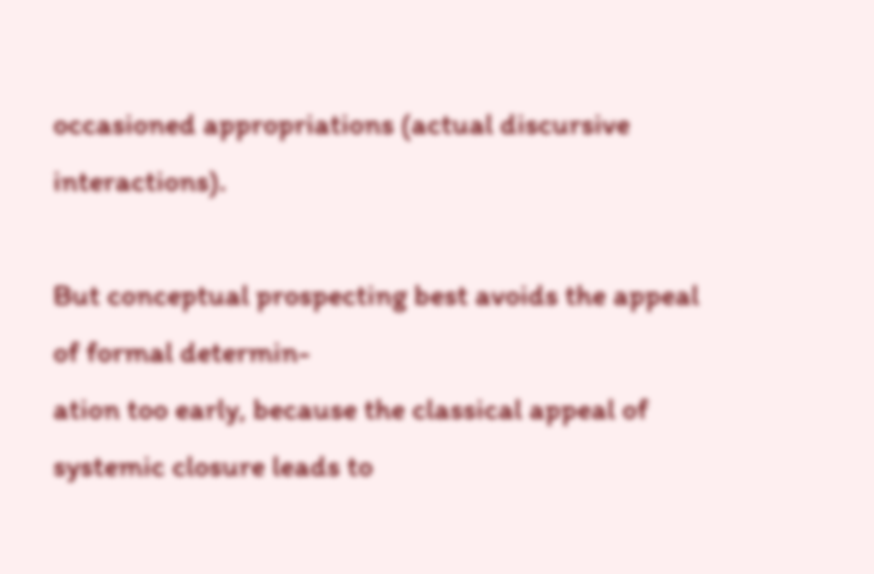occasioned appropriations (actual discursive interactions).

But conceptual prospecting best avoids the appeal of formal determin-
ation too early, because the classical appeal of systemic closure leads to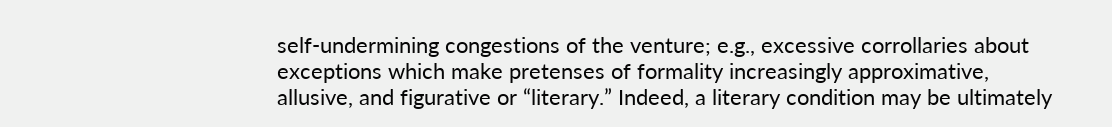self-undermining congestions of the venture; e.g., excessive corrollaries about exceptions which make pretenses of formality increasingly approximative, allusive, and figurative or “literary.” Indeed, a literary condition may be ultimately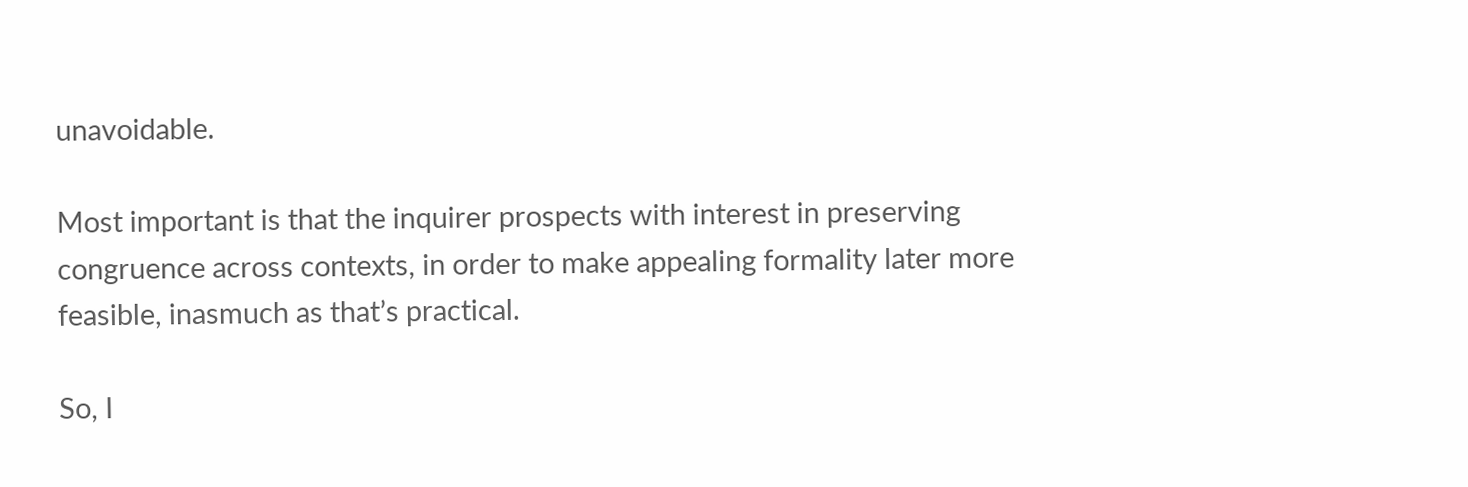unavoidable.

Most important is that the inquirer prospects with interest in preserving congruence across contexts, in order to make appealing formality later more feasible, inasmuch as that’s practical.

So, I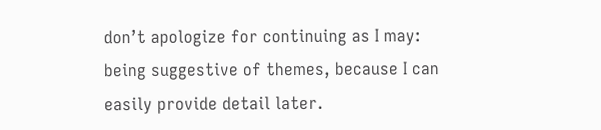don’t apologize for continuing as I may: being suggestive of themes, because I can easily provide detail later.